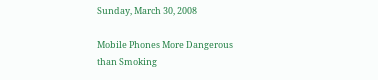Sunday, March 30, 2008

Mobile Phones More Dangerous than Smoking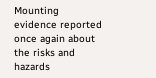Mounting evidence reported once again about the risks and hazards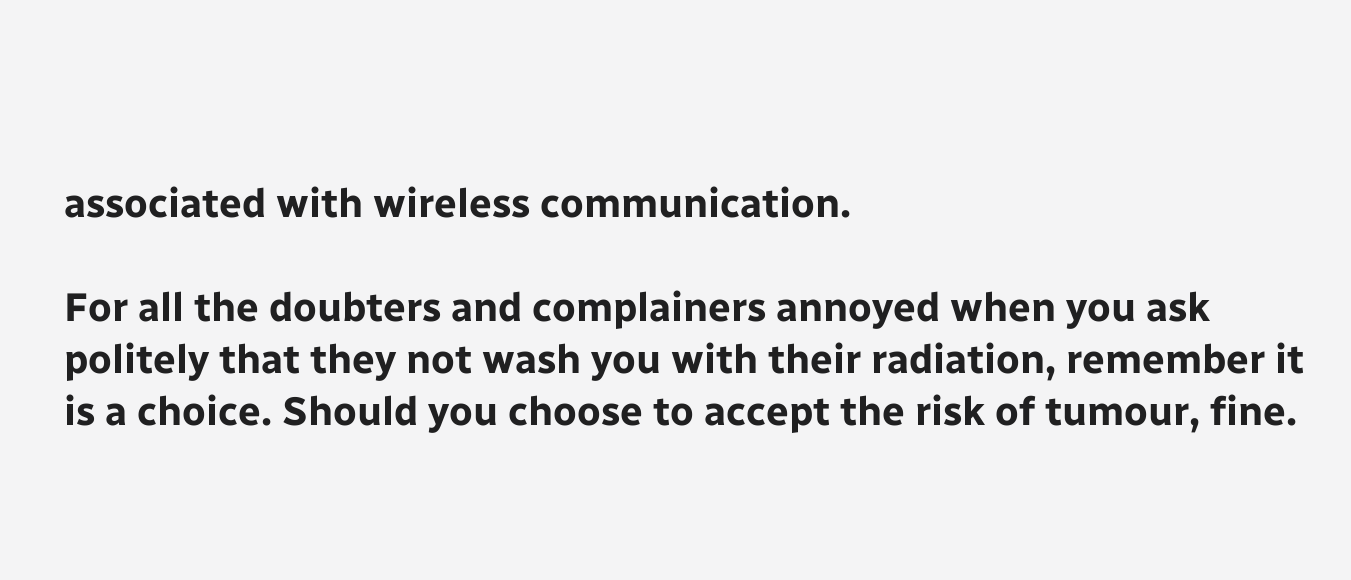associated with wireless communication.

For all the doubters and complainers annoyed when you ask politely that they not wash you with their radiation, remember it is a choice. Should you choose to accept the risk of tumour, fine.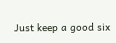Just keep a good six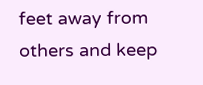feet away from others and keep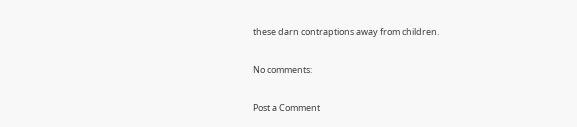these darn contraptions away from children.

No comments:

Post a Comment